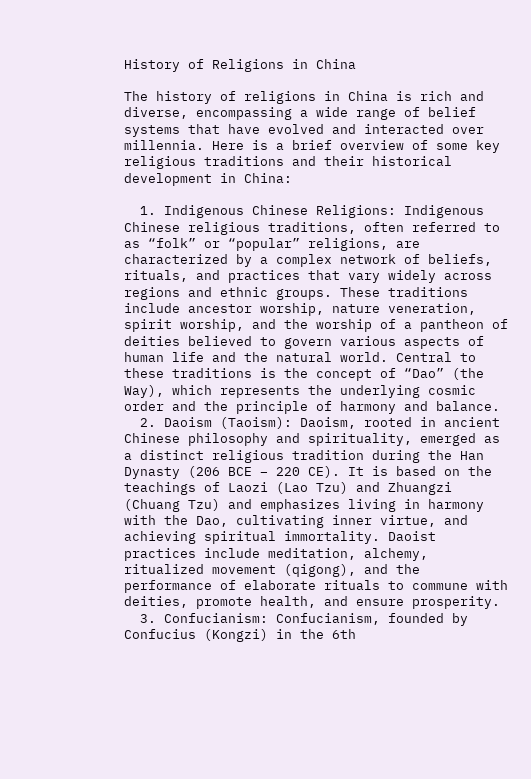History of Religions in China

The history of religions in China is rich and diverse, encompassing a wide range of belief systems that have evolved and interacted over millennia. Here is a brief overview of some key religious traditions and their historical development in China:

  1. Indigenous Chinese Religions: Indigenous Chinese religious traditions, often referred to as “folk” or “popular” religions, are characterized by a complex network of beliefs, rituals, and practices that vary widely across regions and ethnic groups. These traditions include ancestor worship, nature veneration, spirit worship, and the worship of a pantheon of deities believed to govern various aspects of human life and the natural world. Central to these traditions is the concept of “Dao” (the Way), which represents the underlying cosmic order and the principle of harmony and balance.
  2. Daoism (Taoism): Daoism, rooted in ancient Chinese philosophy and spirituality, emerged as a distinct religious tradition during the Han Dynasty (206 BCE – 220 CE). It is based on the teachings of Laozi (Lao Tzu) and Zhuangzi (Chuang Tzu) and emphasizes living in harmony with the Dao, cultivating inner virtue, and achieving spiritual immortality. Daoist practices include meditation, alchemy, ritualized movement (qigong), and the performance of elaborate rituals to commune with deities, promote health, and ensure prosperity.
  3. Confucianism: Confucianism, founded by Confucius (Kongzi) in the 6th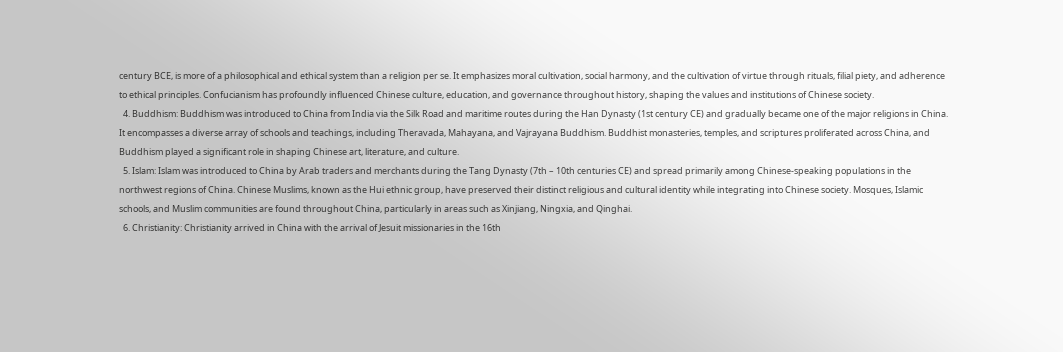century BCE, is more of a philosophical and ethical system than a religion per se. It emphasizes moral cultivation, social harmony, and the cultivation of virtue through rituals, filial piety, and adherence to ethical principles. Confucianism has profoundly influenced Chinese culture, education, and governance throughout history, shaping the values and institutions of Chinese society.
  4. Buddhism: Buddhism was introduced to China from India via the Silk Road and maritime routes during the Han Dynasty (1st century CE) and gradually became one of the major religions in China. It encompasses a diverse array of schools and teachings, including Theravada, Mahayana, and Vajrayana Buddhism. Buddhist monasteries, temples, and scriptures proliferated across China, and Buddhism played a significant role in shaping Chinese art, literature, and culture.
  5. Islam: Islam was introduced to China by Arab traders and merchants during the Tang Dynasty (7th – 10th centuries CE) and spread primarily among Chinese-speaking populations in the northwest regions of China. Chinese Muslims, known as the Hui ethnic group, have preserved their distinct religious and cultural identity while integrating into Chinese society. Mosques, Islamic schools, and Muslim communities are found throughout China, particularly in areas such as Xinjiang, Ningxia, and Qinghai.
  6. Christianity: Christianity arrived in China with the arrival of Jesuit missionaries in the 16th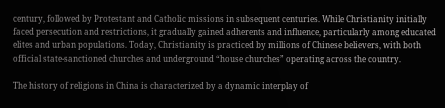century, followed by Protestant and Catholic missions in subsequent centuries. While Christianity initially faced persecution and restrictions, it gradually gained adherents and influence, particularly among educated elites and urban populations. Today, Christianity is practiced by millions of Chinese believers, with both official state-sanctioned churches and underground “house churches” operating across the country.

The history of religions in China is characterized by a dynamic interplay of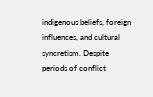indigenous beliefs, foreign influences, and cultural syncretism. Despite periods of conflict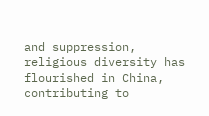and suppression, religious diversity has flourished in China, contributing to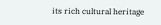its rich cultural heritage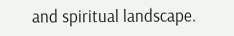and spiritual landscape.